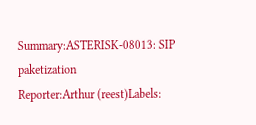Summary:ASTERISK-08013: SIP paketization
Reporter:Arthur (reest)Labels: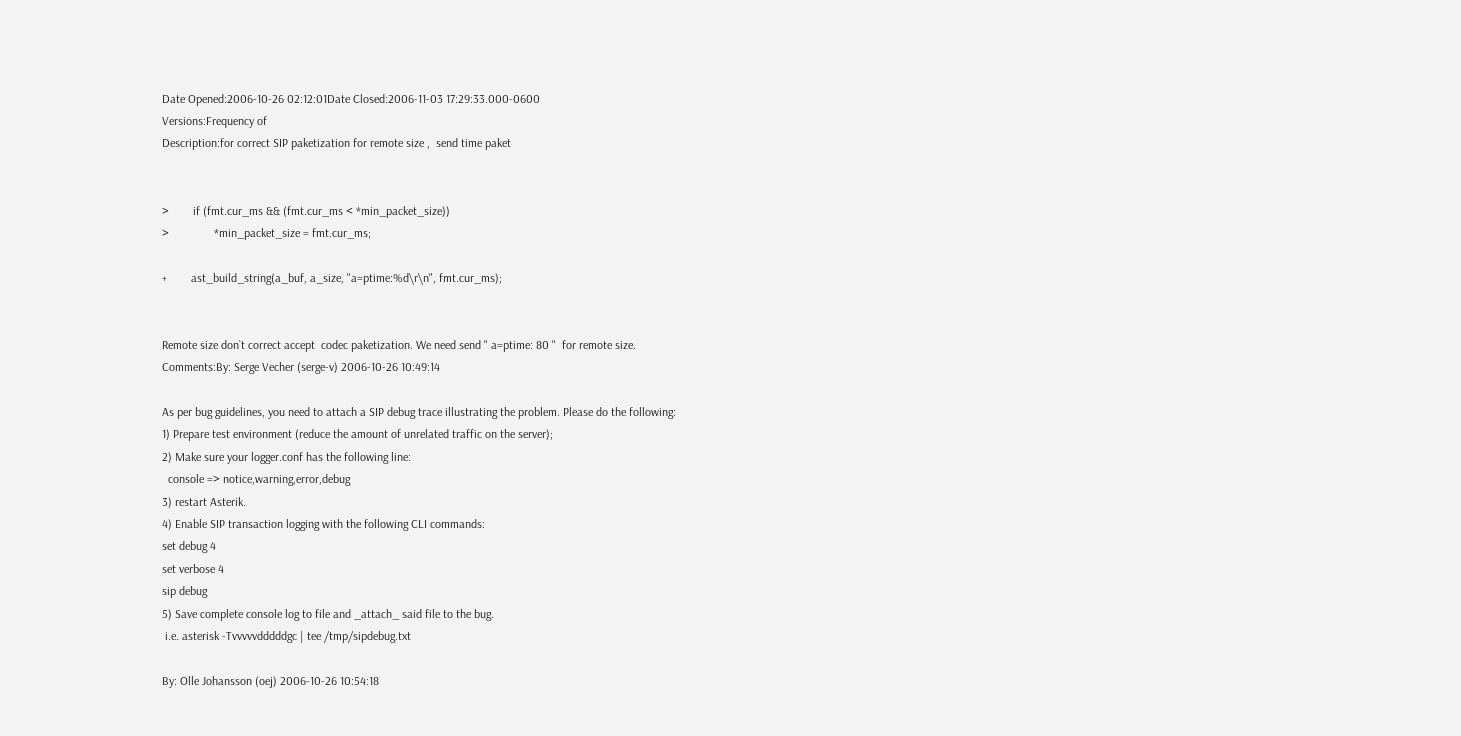Date Opened:2006-10-26 02:12:01Date Closed:2006-11-03 17:29:33.000-0600
Versions:Frequency of
Description:for correct SIP paketization for remote size ,  send time paket


>        if (fmt.cur_ms && (fmt.cur_ms < *min_packet_size))
>               *min_packet_size = fmt.cur_ms;

+        ast_build_string(a_buf, a_size, "a=ptime:%d\r\n", fmt.cur_ms);


Remote size don`t correct accept  codec paketization. We need send " a=ptime: 80 "  for remote size.
Comments:By: Serge Vecher (serge-v) 2006-10-26 10:49:14

As per bug guidelines, you need to attach a SIP debug trace illustrating the problem. Please do the following:
1) Prepare test environment (reduce the amount of unrelated traffic on the server);
2) Make sure your logger.conf has the following line:
  console => notice,warning,error,debug
3) restart Asterik.
4) Enable SIP transaction logging with the following CLI commands:
set debug 4
set verbose 4
sip debug
5) Save complete console log to file and _attach_ said file to the bug.
 i.e. asterisk -Tvvvvvdddddgc | tee /tmp/sipdebug.txt

By: Olle Johansson (oej) 2006-10-26 10:54:18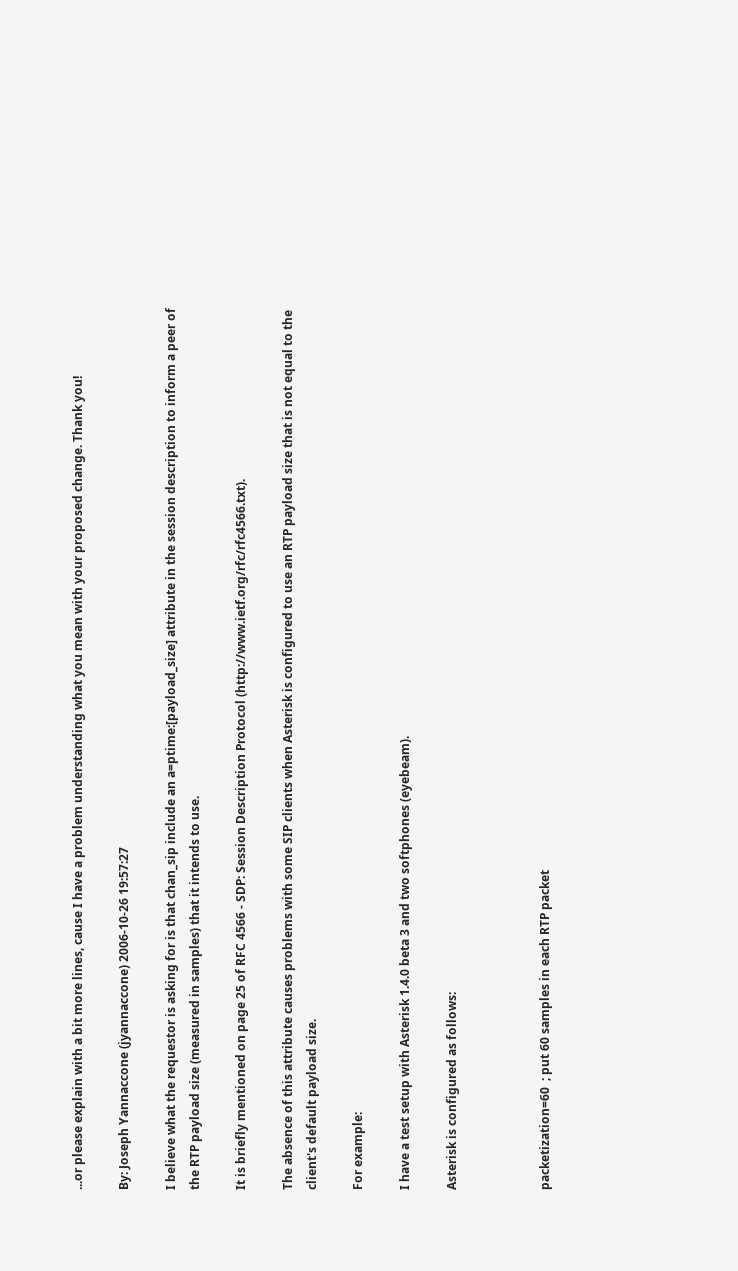...or please explain with a bit more lines, cause I have a problem understanding what you mean with your proposed change. Thank you!

By: Joseph Yannaccone (jyannaccone) 2006-10-26 19:57:27

I believe what the requestor is asking for is that chan_sip include an a=ptime:[payload_size] attribute in the session description to inform a peer of the RTP payload size (measured in samples) that it intends to use.

It is briefly mentioned on page 25 of RFC 4566 - SDP: Session Description Protocol (http://www.ietf.org/rfc/rfc4566.txt).

The absence of this attribute causes problems with some SIP clients when Asterisk is configured to use an RTP payload size that is not equal to the client's default payload size.

For example:

I have a test setup with Asterisk 1.4.0 beta 3 and two softphones (eyebeam).

Asterisk is configured as follows:



packetization=60  ; put 60 samples in each RTP packet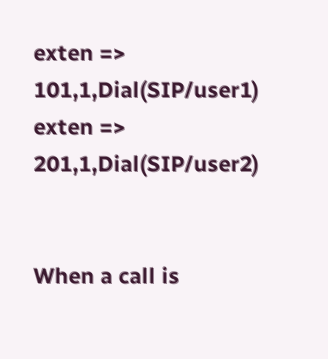exten => 101,1,Dial(SIP/user1)
exten => 201,1,Dial(SIP/user2)


When a call is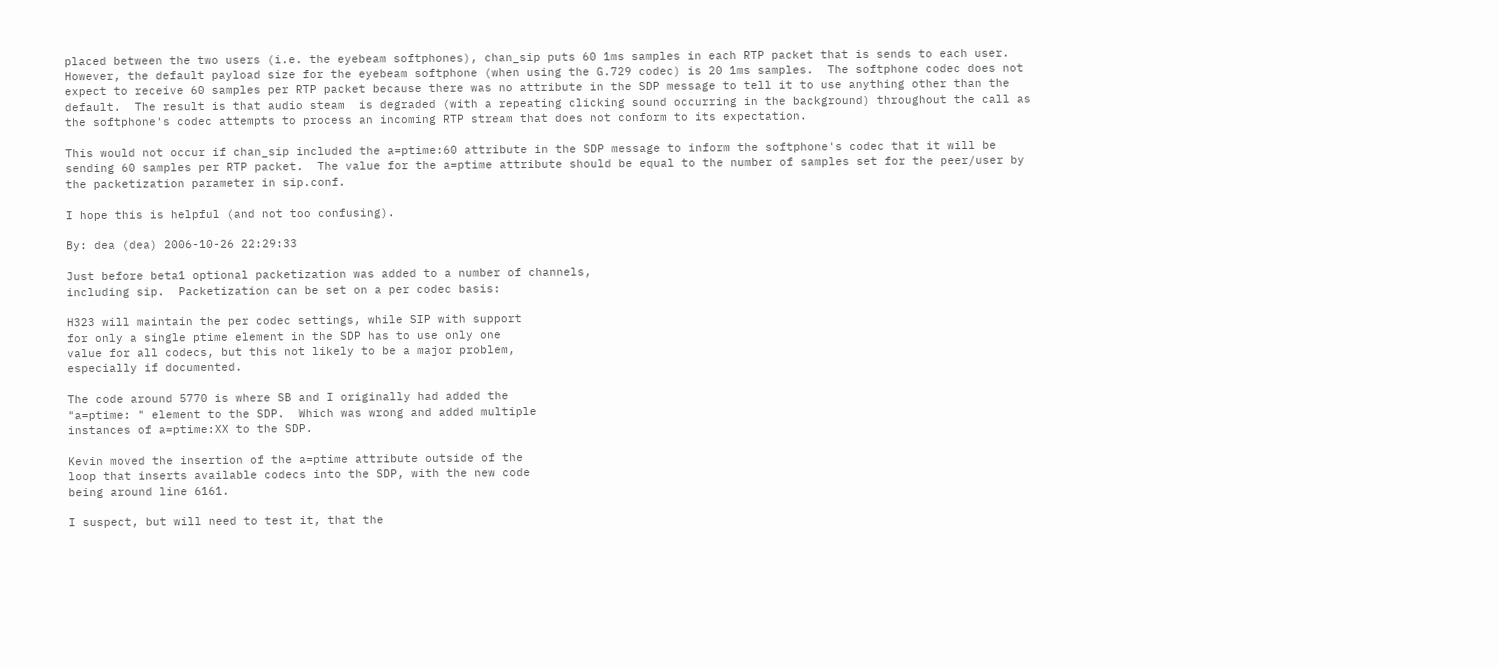placed between the two users (i.e. the eyebeam softphones), chan_sip puts 60 1ms samples in each RTP packet that is sends to each user.  However, the default payload size for the eyebeam softphone (when using the G.729 codec) is 20 1ms samples.  The softphone codec does not expect to receive 60 samples per RTP packet because there was no attribute in the SDP message to tell it to use anything other than the default.  The result is that audio steam  is degraded (with a repeating clicking sound occurring in the background) throughout the call as the softphone's codec attempts to process an incoming RTP stream that does not conform to its expectation.

This would not occur if chan_sip included the a=ptime:60 attribute in the SDP message to inform the softphone's codec that it will be sending 60 samples per RTP packet.  The value for the a=ptime attribute should be equal to the number of samples set for the peer/user by the packetization parameter in sip.conf.

I hope this is helpful (and not too confusing).

By: dea (dea) 2006-10-26 22:29:33

Just before beta1 optional packetization was added to a number of channels,
including sip.  Packetization can be set on a per codec basis:

H323 will maintain the per codec settings, while SIP with support
for only a single ptime element in the SDP has to use only one
value for all codecs, but this not likely to be a major problem,
especially if documented.

The code around 5770 is where SB and I originally had added the
"a=ptime: " element to the SDP.  Which was wrong and added multiple
instances of a=ptime:XX to the SDP.

Kevin moved the insertion of the a=ptime attribute outside of the
loop that inserts available codecs into the SDP, with the new code
being around line 6161.

I suspect, but will need to test it, that the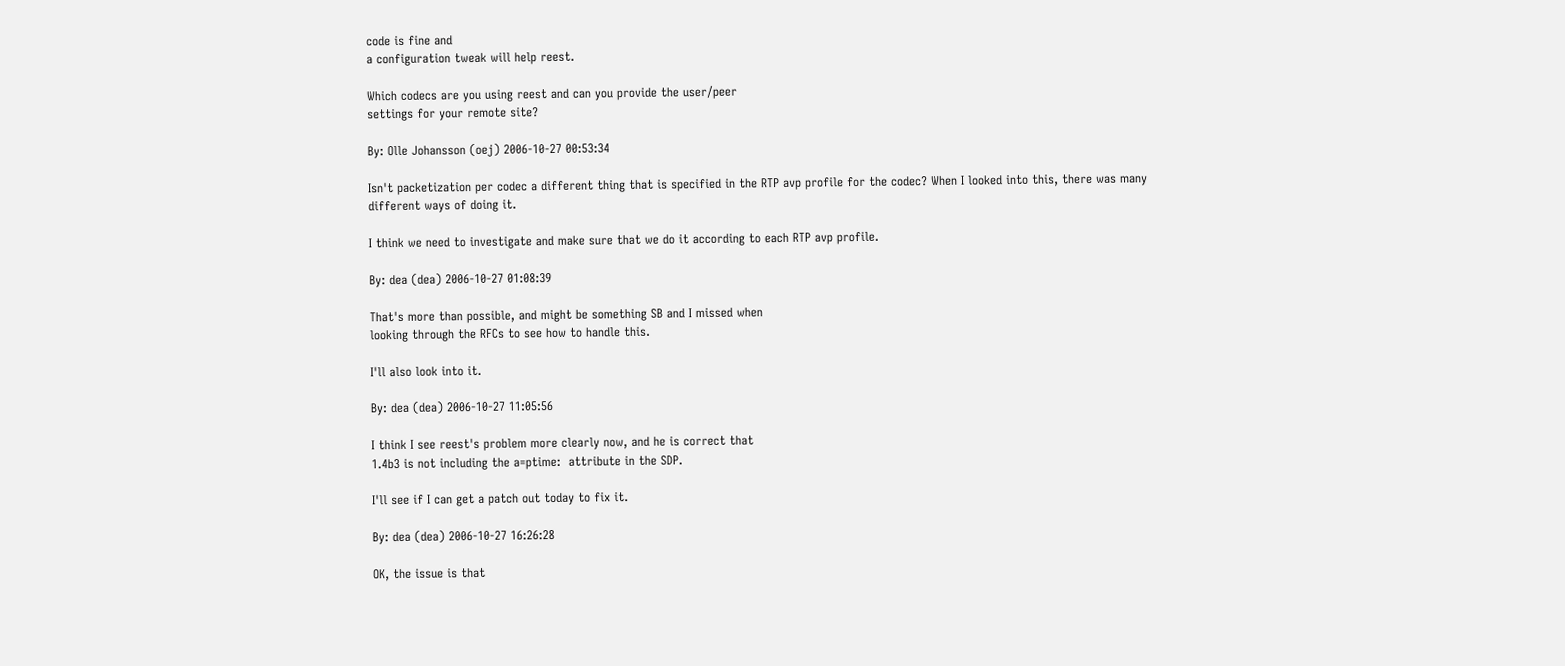code is fine and
a configuration tweak will help reest.

Which codecs are you using reest and can you provide the user/peer
settings for your remote site?

By: Olle Johansson (oej) 2006-10-27 00:53:34

Isn't packetization per codec a different thing that is specified in the RTP avp profile for the codec? When I looked into this, there was many different ways of doing it.

I think we need to investigate and make sure that we do it according to each RTP avp profile.

By: dea (dea) 2006-10-27 01:08:39

That's more than possible, and might be something SB and I missed when
looking through the RFCs to see how to handle this.

I'll also look into it.

By: dea (dea) 2006-10-27 11:05:56

I think I see reest's problem more clearly now, and he is correct that
1.4b3 is not including the a=ptime:  attribute in the SDP.

I'll see if I can get a patch out today to fix it.

By: dea (dea) 2006-10-27 16:26:28

OK, the issue is that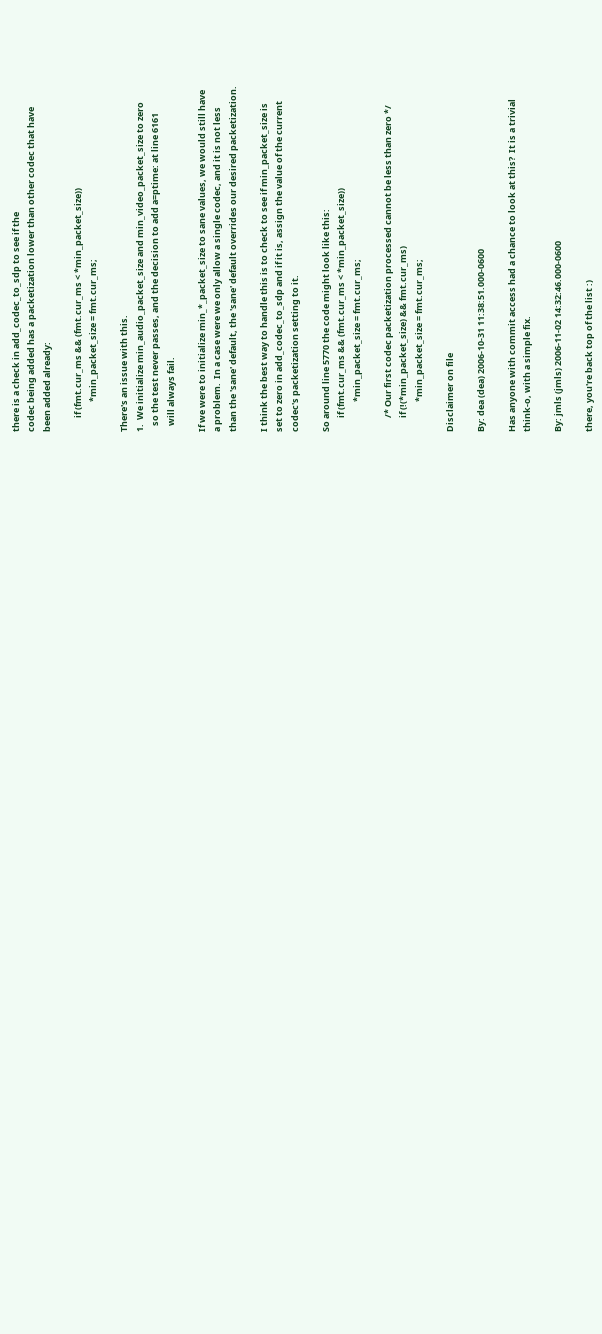there is a check in add_codec_to_sdp to see if the
codec being added has a packetization lower than other codec that have
been added already:

       if (fmt.cur_ms && (fmt.cur_ms < *min_packet_size))
               *min_packet_size = fmt.cur_ms;

There's an issue with this.
1.  We initialize min_audio_packet_size and min_video_packet_size to zero
   so the test never passes, and the decision to add a=ptime: at line 6161
   will always fail.

If we were to initialize min_*_packet_size to sane values, we would still have
a problem.  In a case were we only allow a single codec, and it is not less
than the 'sane' default, the 'sane' default overrides our desired packetization.

I think the best way to handle this is to check to see if min_packet_size is
set to zero in add_codec_to_sdp and if it is, assign the value of the current
codec's packetization setting to it.

So around line 5770 the code might look like this:
       if (fmt.cur_ms && (fmt.cur_ms < *min_packet_size))
               *min_packet_size = fmt.cur_ms;

       /* Our first codec packetization processed cannot be less than zero */
       if (!(*min_packet_size) && fmt.cur_ms)
               *min_packet_size = fmt.cur_ms;

Disclaimer on file

By: dea (dea) 2006-10-31 11:38:51.000-0600

Has anyone with commit access had a chance to look at this?  It is a trivial
think-o, with a simple fix.

By: jmls (jmls) 2006-11-02 14:32:46.000-0600

there, you're back top of the list :)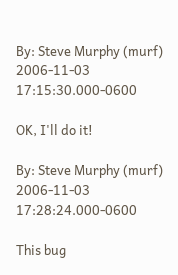By: Steve Murphy (murf) 2006-11-03 17:15:30.000-0600

OK, I'll do it!

By: Steve Murphy (murf) 2006-11-03 17:28:24.000-0600

This bug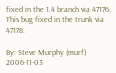fixed in the 1.4 branch via 47176.
This bug fixed in the trunk via 47178.

By: Steve Murphy (murf) 2006-11-03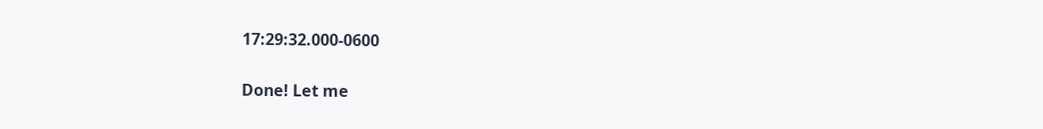17:29:32.000-0600

Done! Let me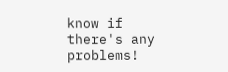know if there's any problems!